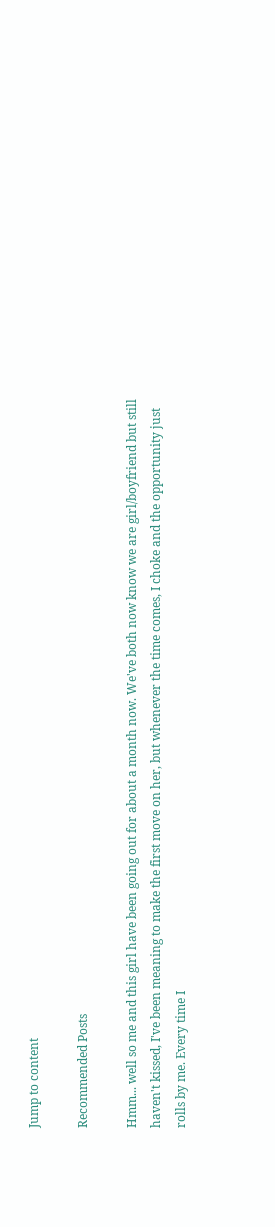Jump to content

Recommended Posts

Hmm... well so me and this girl have been going out for about a month now. We've both now know we are girl/boyfriend but still haven't kissed, I've been meaning to make the first move on her, but whenever the time comes, I choke and the opportunity just rolls by me. Every time I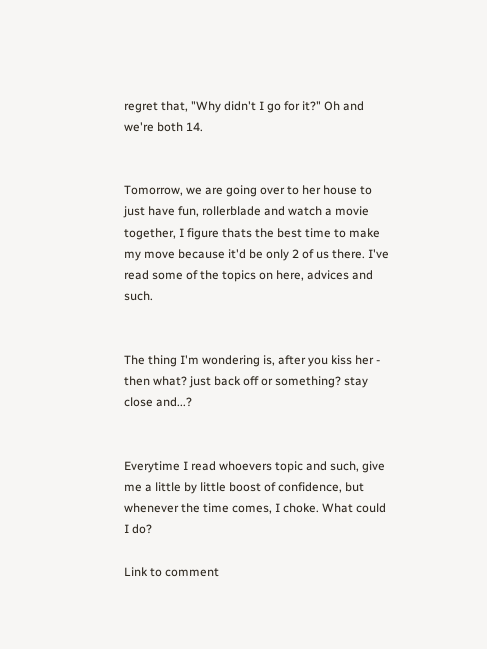regret that, "Why didn't I go for it?" Oh and we're both 14.


Tomorrow, we are going over to her house to just have fun, rollerblade and watch a movie together, I figure thats the best time to make my move because it'd be only 2 of us there. I've read some of the topics on here, advices and such.


The thing I'm wondering is, after you kiss her - then what? just back off or something? stay close and...?


Everytime I read whoevers topic and such, give me a little by little boost of confidence, but whenever the time comes, I choke. What could I do?

Link to comment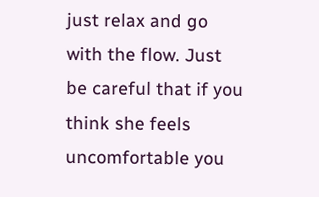just relax and go with the flow. Just be careful that if you think she feels uncomfortable you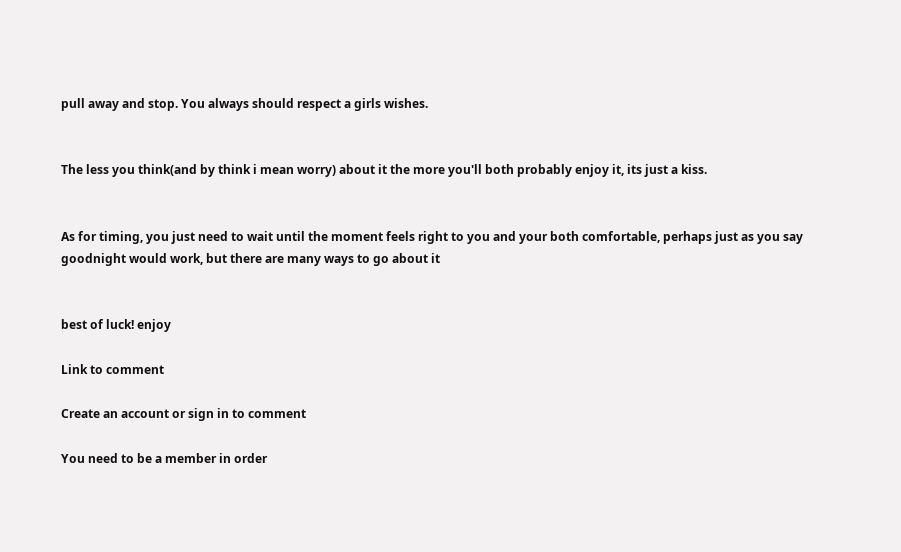pull away and stop. You always should respect a girls wishes.


The less you think(and by think i mean worry) about it the more you'll both probably enjoy it, its just a kiss.


As for timing, you just need to wait until the moment feels right to you and your both comfortable, perhaps just as you say goodnight would work, but there are many ways to go about it


best of luck! enjoy

Link to comment

Create an account or sign in to comment

You need to be a member in order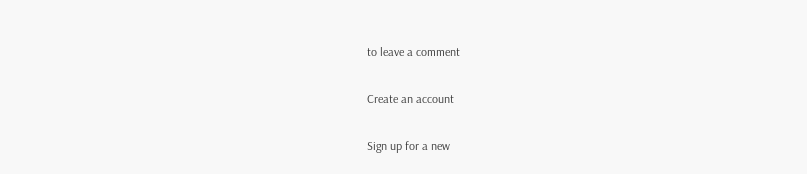to leave a comment

Create an account

Sign up for a new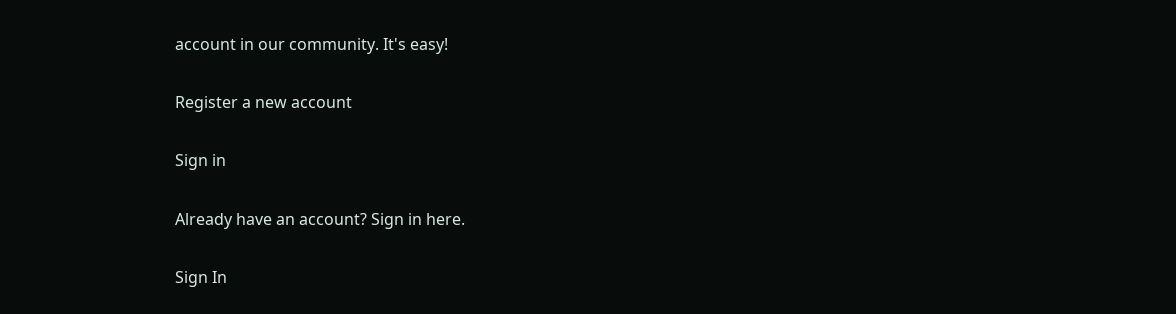account in our community. It's easy!

Register a new account

Sign in

Already have an account? Sign in here.

Sign In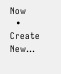Now
  • Create New...